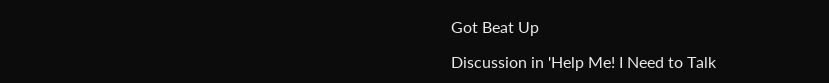Got Beat Up

Discussion in 'Help Me! I Need to Talk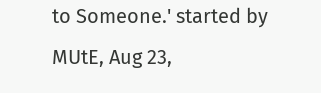to Someone.' started by MUtE, Aug 23,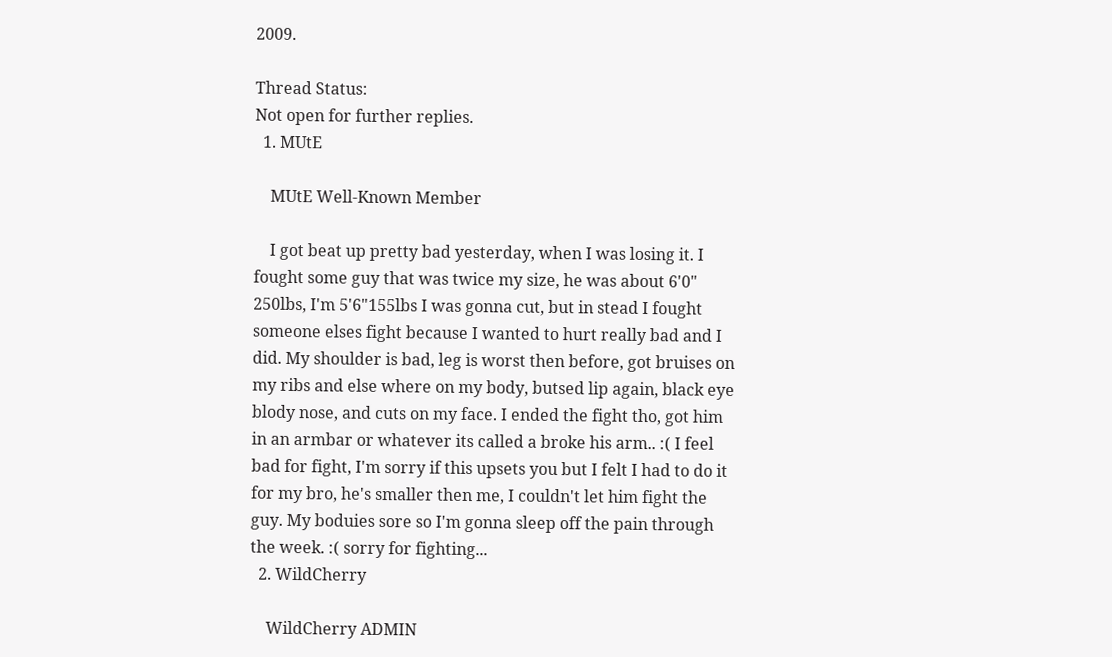2009.

Thread Status:
Not open for further replies.
  1. MUtE

    MUtE Well-Known Member

    I got beat up pretty bad yesterday, when I was losing it. I fought some guy that was twice my size, he was about 6'0" 250lbs, I'm 5'6"155lbs I was gonna cut, but in stead I fought someone elses fight because I wanted to hurt really bad and I did. My shoulder is bad, leg is worst then before, got bruises on my ribs and else where on my body, butsed lip again, black eye blody nose, and cuts on my face. I ended the fight tho, got him in an armbar or whatever its called a broke his arm.. :( I feel bad for fight, I'm sorry if this upsets you but I felt I had to do it for my bro, he's smaller then me, I couldn't let him fight the guy. My boduies sore so I'm gonna sleep off the pain through the week. :( sorry for fighting...
  2. WildCherry

    WildCherry ADMIN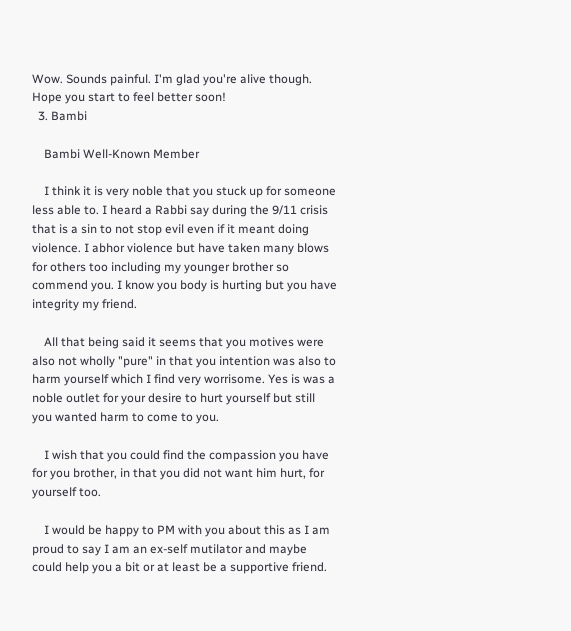Wow. Sounds painful. I'm glad you're alive though. Hope you start to feel better soon!
  3. Bambi

    Bambi Well-Known Member

    I think it is very noble that you stuck up for someone less able to. I heard a Rabbi say during the 9/11 crisis that is a sin to not stop evil even if it meant doing violence. I abhor violence but have taken many blows for others too including my younger brother so commend you. I know you body is hurting but you have integrity my friend.

    All that being said it seems that you motives were also not wholly "pure" in that you intention was also to harm yourself which I find very worrisome. Yes is was a noble outlet for your desire to hurt yourself but still you wanted harm to come to you.

    I wish that you could find the compassion you have for you brother, in that you did not want him hurt, for yourself too.

    I would be happy to PM with you about this as I am proud to say I am an ex-self mutilator and maybe could help you a bit or at least be a supportive friend.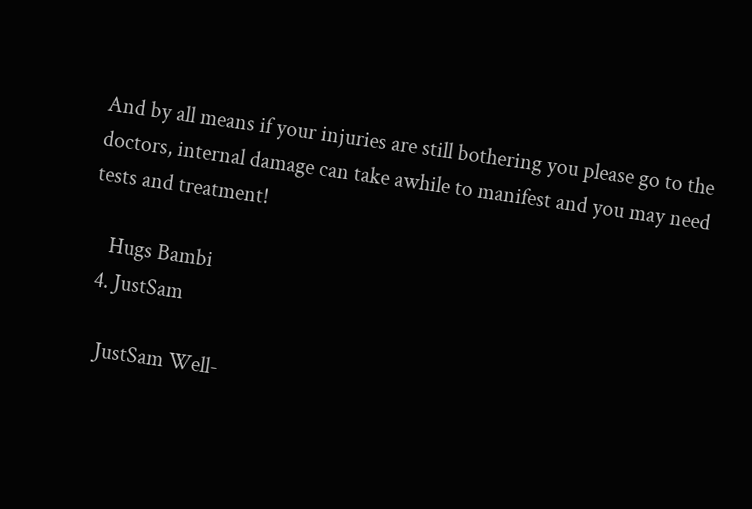And by all means if your injuries are still bothering you please go to the doctors, internal damage can take awhile to manifest and you may need tests and treatment!

    Hugs Bambi
  4. JustSam

    JustSam Well-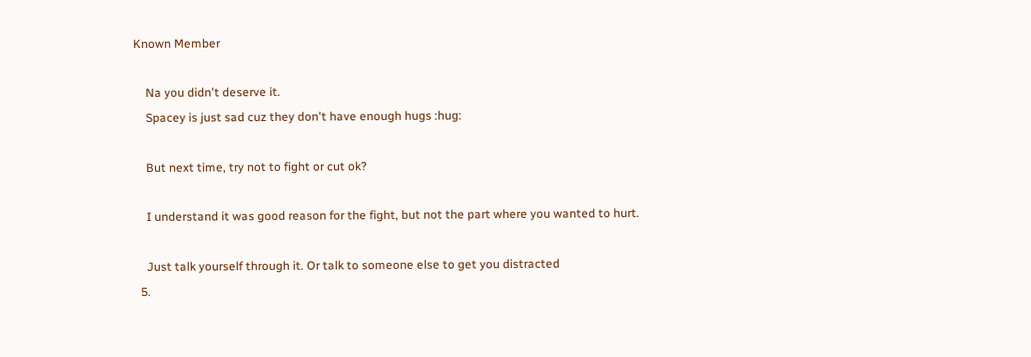Known Member

    Na you didn't deserve it.
    Spacey is just sad cuz they don't have enough hugs :hug:

    But next time, try not to fight or cut ok?

    I understand it was good reason for the fight, but not the part where you wanted to hurt.

    Just talk yourself through it. Or talk to someone else to get you distracted
  5.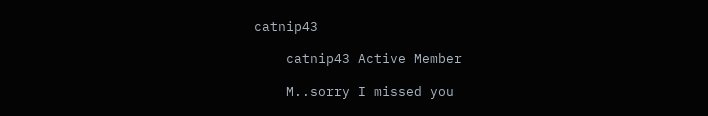catnip43

    catnip43 Active Member

    M..sorry I missed you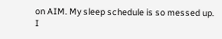on AIM. My sleep schedule is so messed up. I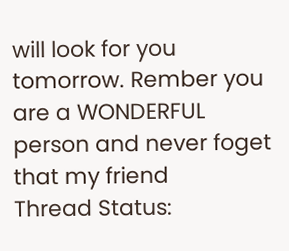will look for you tomorrow. Rember you are a WONDERFUL person and never foget that my friend
Thread Status: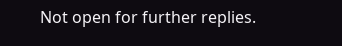Not open for further replies.